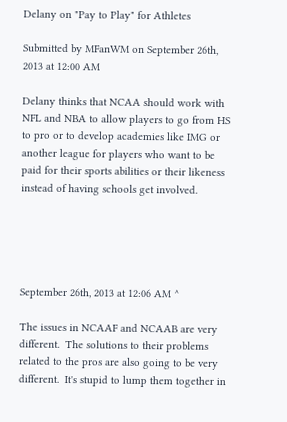Delany on "Pay to Play" for Athletes

Submitted by MFanWM on September 26th, 2013 at 12:00 AM

Delany thinks that NCAA should work with NFL and NBA to allow players to go from HS to pro or to develop academies like IMG or another league for players who want to be paid for their sports abilities or their likeness instead of having schools get involved.





September 26th, 2013 at 12:06 AM ^

The issues in NCAAF and NCAAB are very different.  The solutions to their problems related to the pros are also going to be very different.  It's stupid to lump them together in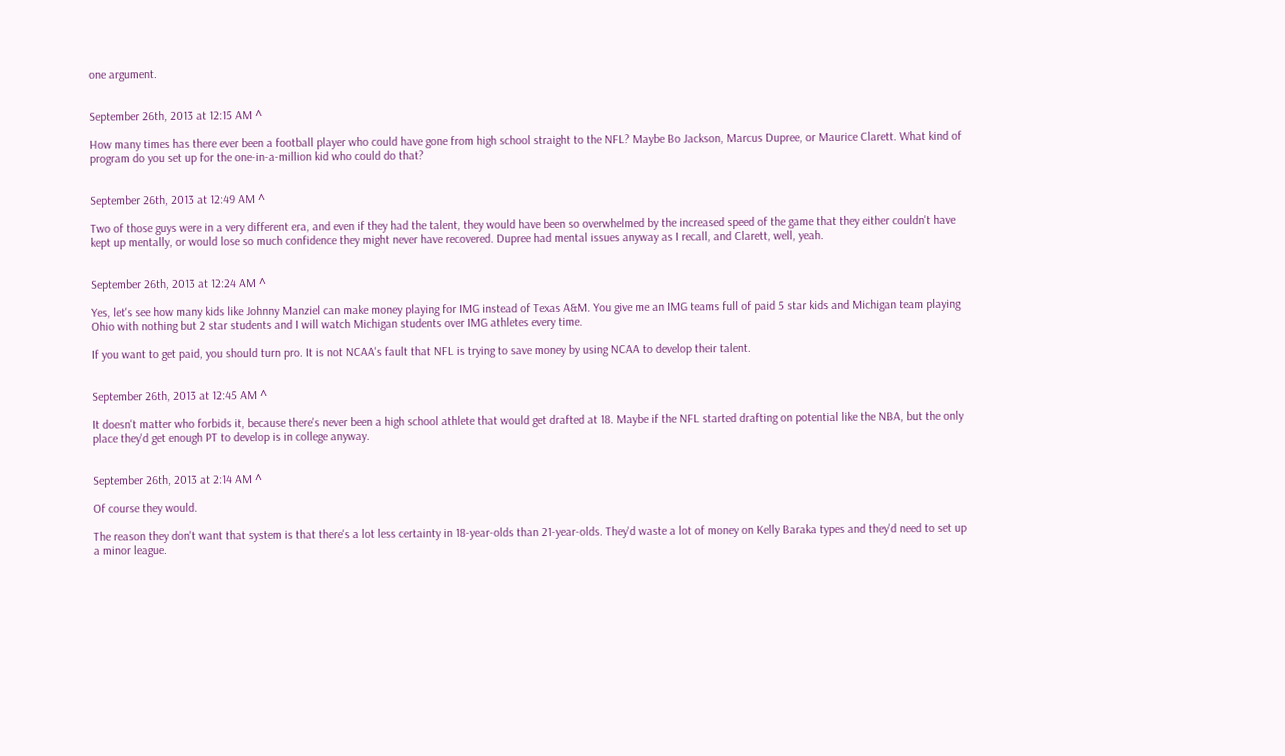one argument.


September 26th, 2013 at 12:15 AM ^

How many times has there ever been a football player who could have gone from high school straight to the NFL? Maybe Bo Jackson, Marcus Dupree, or Maurice Clarett. What kind of program do you set up for the one-in-a-million kid who could do that?


September 26th, 2013 at 12:49 AM ^

Two of those guys were in a very different era, and even if they had the talent, they would have been so overwhelmed by the increased speed of the game that they either couldn't have kept up mentally, or would lose so much confidence they might never have recovered. Dupree had mental issues anyway as I recall, and Clarett, well, yeah.


September 26th, 2013 at 12:24 AM ^

Yes, let's see how many kids like Johnny Manziel can make money playing for IMG instead of Texas A&M. You give me an IMG teams full of paid 5 star kids and Michigan team playing Ohio with nothing but 2 star students and I will watch Michigan students over IMG athletes every time.

If you want to get paid, you should turn pro. It is not NCAA's fault that NFL is trying to save money by using NCAA to develop their talent.


September 26th, 2013 at 12:45 AM ^

It doesn't matter who forbids it, because there's never been a high school athlete that would get drafted at 18. Maybe if the NFL started drafting on potential like the NBA, but the only place they'd get enough PT to develop is in college anyway.


September 26th, 2013 at 2:14 AM ^

Of course they would.

The reason they don't want that system is that there's a lot less certainty in 18-year-olds than 21-year-olds. They'd waste a lot of money on Kelly Baraka types and they'd need to set up a minor league.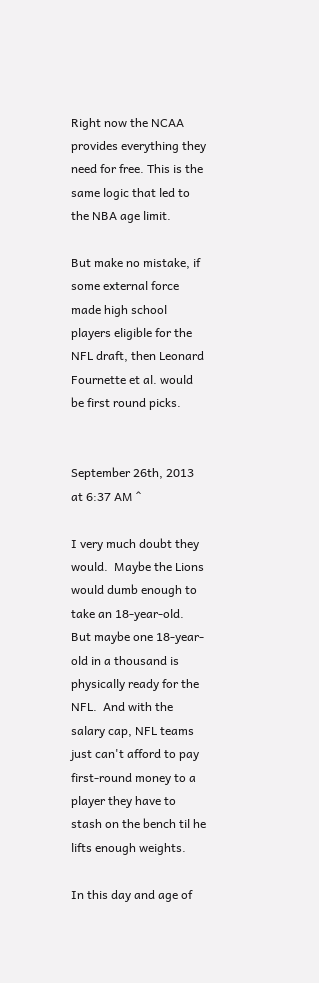Right now the NCAA provides everything they need for free. This is the same logic that led to the NBA age limit.

But make no mistake, if some external force made high school players eligible for the NFL draft, then Leonard Fournette et al. would be first round picks.


September 26th, 2013 at 6:37 AM ^

I very much doubt they would.  Maybe the Lions would dumb enough to take an 18-year-old.  But maybe one 18-year-old in a thousand is physically ready for the NFL.  And with the salary cap, NFL teams just can't afford to pay first-round money to a player they have to stash on the bench til he lifts enough weights.

In this day and age of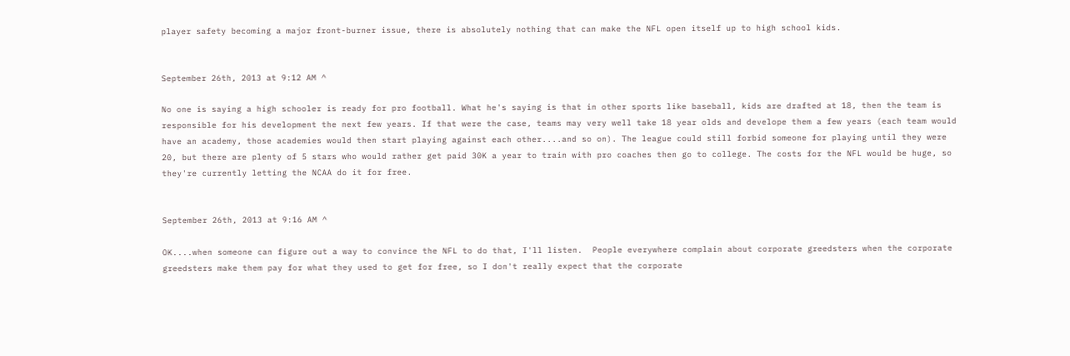player safety becoming a major front-burner issue, there is absolutely nothing that can make the NFL open itself up to high school kids.


September 26th, 2013 at 9:12 AM ^

No one is saying a high schooler is ready for pro football. What he's saying is that in other sports like baseball, kids are drafted at 18, then the team is responsible for his development the next few years. If that were the case, teams may very well take 18 year olds and develope them a few years (each team would have an academy, those academies would then start playing against each other....and so on). The league could still forbid someone for playing until they were 20, but there are plenty of 5 stars who would rather get paid 30K a year to train with pro coaches then go to college. The costs for the NFL would be huge, so they're currently letting the NCAA do it for free.


September 26th, 2013 at 9:16 AM ^

OK....when someone can figure out a way to convince the NFL to do that, I'll listen.  People everywhere complain about corporate greedsters when the corporate greedsters make them pay for what they used to get for free, so I don't really expect that the corporate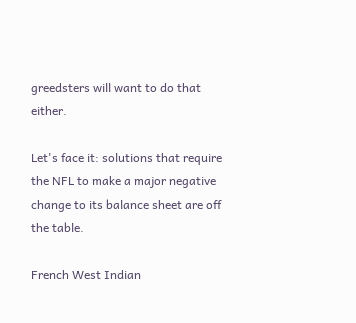greedsters will want to do that either.

Let's face it: solutions that require the NFL to make a major negative change to its balance sheet are off the table.

French West Indian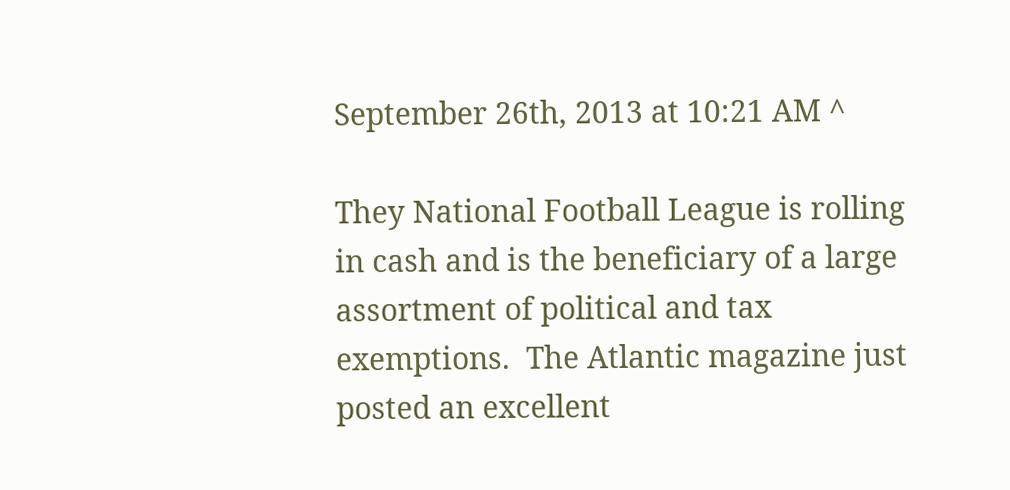September 26th, 2013 at 10:21 AM ^

They National Football League is rolling in cash and is the beneficiary of a large assortment of political and tax exemptions.  The Atlantic magazine just posted an excellent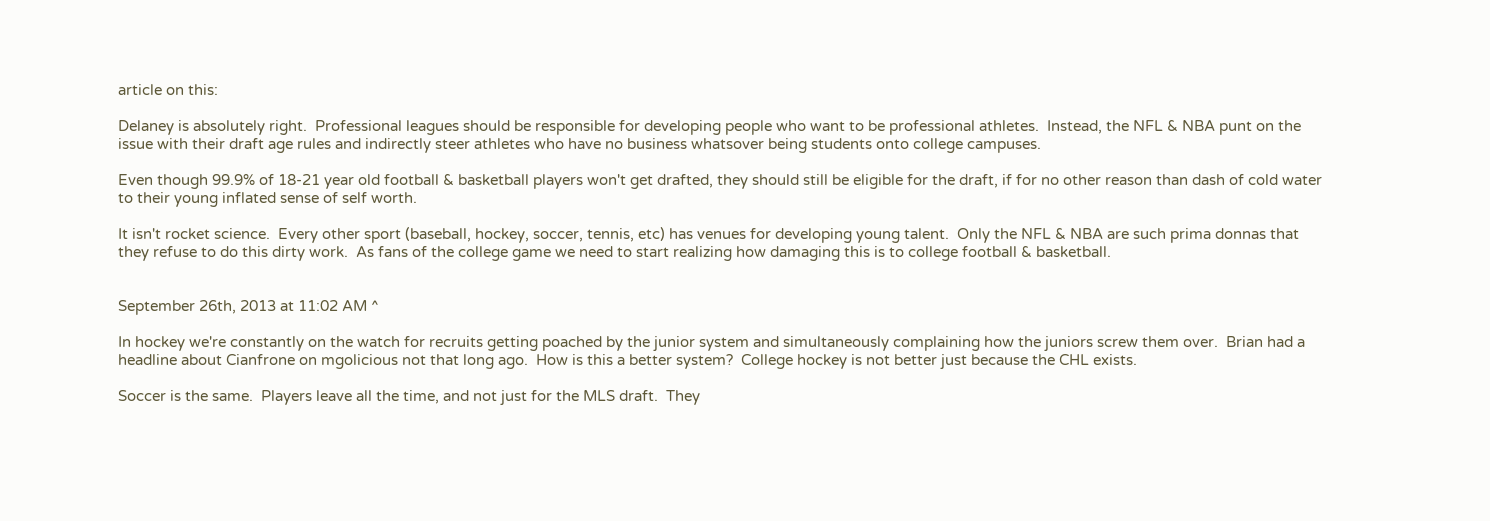article on this:

Delaney is absolutely right.  Professional leagues should be responsible for developing people who want to be professional athletes.  Instead, the NFL & NBA punt on the issue with their draft age rules and indirectly steer athletes who have no business whatsover being students onto college campuses.

Even though 99.9% of 18-21 year old football & basketball players won't get drafted, they should still be eligible for the draft, if for no other reason than dash of cold water to their young inflated sense of self worth.

It isn't rocket science.  Every other sport (baseball, hockey, soccer, tennis, etc) has venues for developing young talent.  Only the NFL & NBA are such prima donnas that they refuse to do this dirty work.  As fans of the college game we need to start realizing how damaging this is to college football & basketball.


September 26th, 2013 at 11:02 AM ^

In hockey we're constantly on the watch for recruits getting poached by the junior system and simultaneously complaining how the juniors screw them over.  Brian had a headline about Cianfrone on mgolicious not that long ago.  How is this a better system?  College hockey is not better just because the CHL exists.

Soccer is the same.  Players leave all the time, and not just for the MLS draft.  They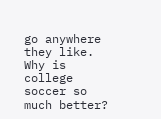go anywhere they like.  Why is college soccer so much better?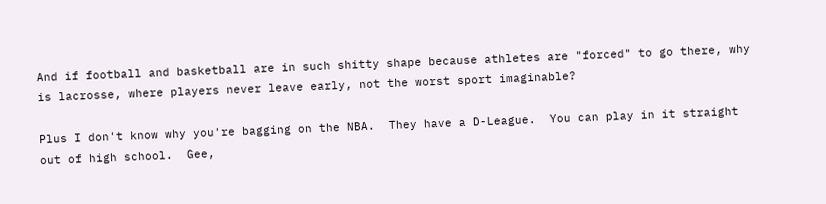And if football and basketball are in such shitty shape because athletes are "forced" to go there, why is lacrosse, where players never leave early, not the worst sport imaginable?

Plus I don't know why you're bagging on the NBA.  They have a D-League.  You can play in it straight out of high school.  Gee,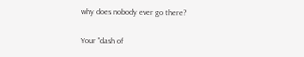why does nobody ever go there?

Your "dash of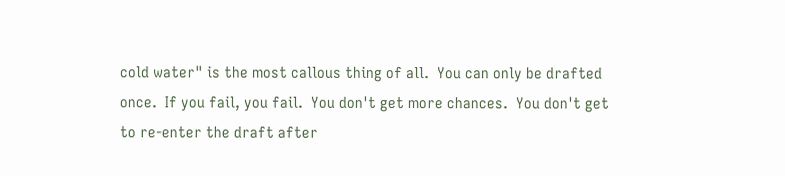cold water" is the most callous thing of all.  You can only be drafted once.  If you fail, you fail.  You don't get more chances.  You don't get to re-enter the draft after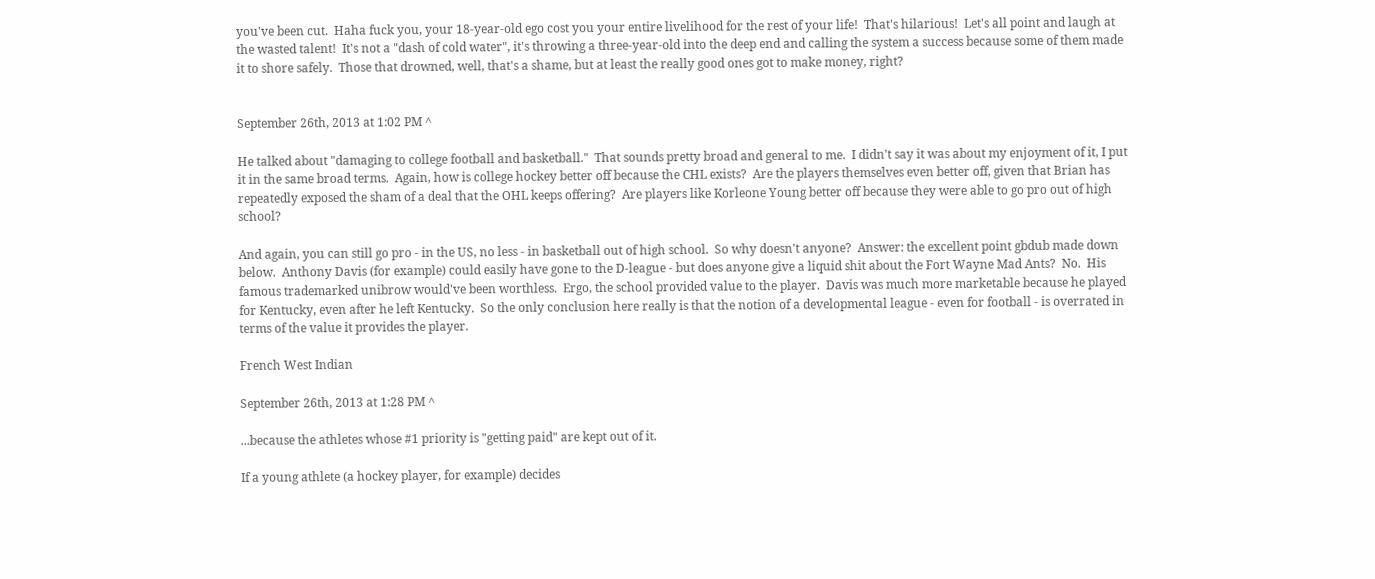you've been cut.  Haha fuck you, your 18-year-old ego cost you your entire livelihood for the rest of your life!  That's hilarious!  Let's all point and laugh at the wasted talent!  It's not a "dash of cold water", it's throwing a three-year-old into the deep end and calling the system a success because some of them made it to shore safely.  Those that drowned, well, that's a shame, but at least the really good ones got to make money, right?


September 26th, 2013 at 1:02 PM ^

He talked about "damaging to college football and basketball."  That sounds pretty broad and general to me.  I didn't say it was about my enjoyment of it, I put it in the same broad terms.  Again, how is college hockey better off because the CHL exists?  Are the players themselves even better off, given that Brian has repeatedly exposed the sham of a deal that the OHL keeps offering?  Are players like Korleone Young better off because they were able to go pro out of high school?

And again, you can still go pro - in the US, no less - in basketball out of high school.  So why doesn't anyone?  Answer: the excellent point gbdub made down below.  Anthony Davis (for example) could easily have gone to the D-league - but does anyone give a liquid shit about the Fort Wayne Mad Ants?  No.  His famous trademarked unibrow would've been worthless.  Ergo, the school provided value to the player.  Davis was much more marketable because he played for Kentucky, even after he left Kentucky.  So the only conclusion here really is that the notion of a developmental league - even for football - is overrated in terms of the value it provides the player.

French West Indian

September 26th, 2013 at 1:28 PM ^

...because the athletes whose #1 priority is "getting paid" are kept out of it.

If a young athlete (a hockey player, for example) decides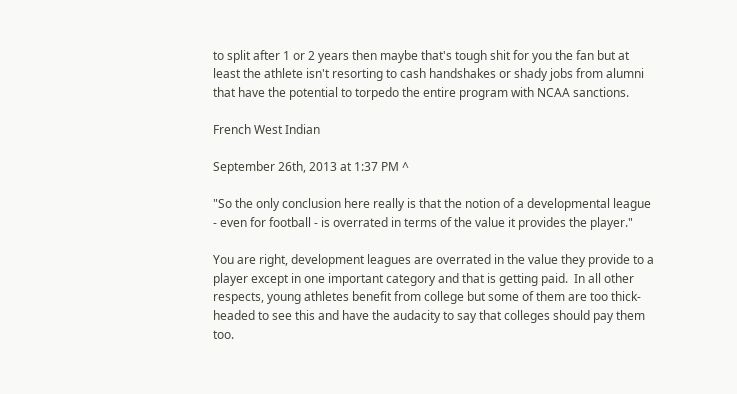to split after 1 or 2 years then maybe that's tough shit for you the fan but at least the athlete isn't resorting to cash handshakes or shady jobs from alumni that have the potential to torpedo the entire program with NCAA sanctions.

French West Indian

September 26th, 2013 at 1:37 PM ^

"So the only conclusion here really is that the notion of a developmental league - even for football - is overrated in terms of the value it provides the player."

You are right, development leagues are overrated in the value they provide to a player except in one important category and that is getting paid.  In all other respects, young athletes benefit from college but some of them are too thick-headed to see this and have the audacity to say that colleges should pay them too.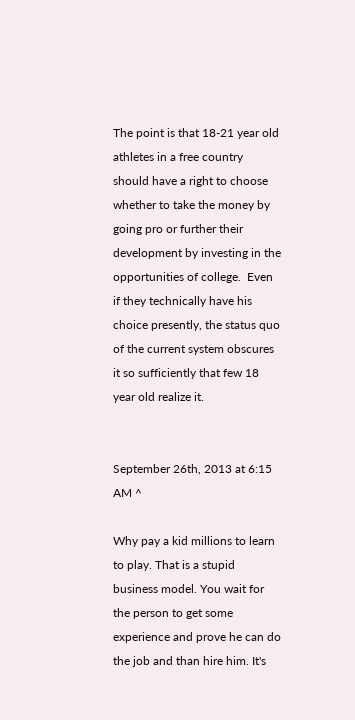The point is that 18-21 year old athletes in a free country should have a right to choose whether to take the money by going pro or further their development by investing in the opportunities of college.  Even if they technically have his choice presently, the status quo of the current system obscures it so sufficiently that few 18 year old realize it.


September 26th, 2013 at 6:15 AM ^

Why pay a kid millions to learn to play. That is a stupid business model. You wait for the person to get some experience and prove he can do the job and than hire him. It's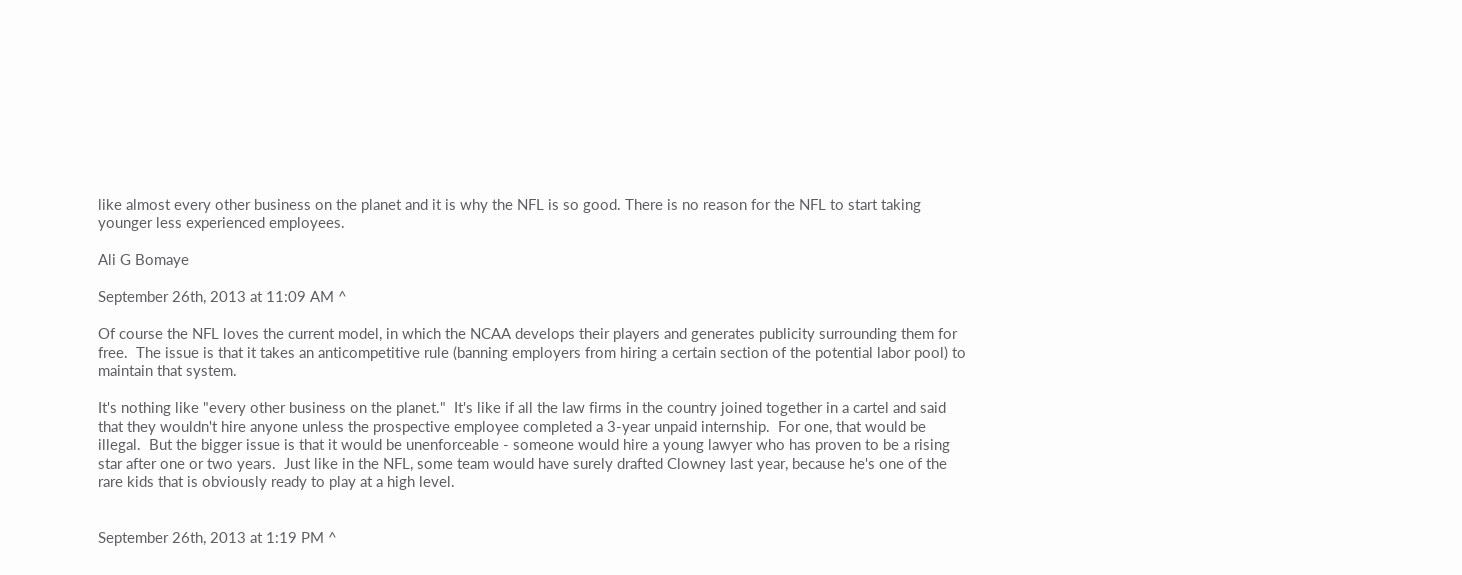like almost every other business on the planet and it is why the NFL is so good. There is no reason for the NFL to start taking younger less experienced employees.

Ali G Bomaye

September 26th, 2013 at 11:09 AM ^

Of course the NFL loves the current model, in which the NCAA develops their players and generates publicity surrounding them for free.  The issue is that it takes an anticompetitive rule (banning employers from hiring a certain section of the potential labor pool) to maintain that system.

It's nothing like "every other business on the planet."  It's like if all the law firms in the country joined together in a cartel and said that they wouldn't hire anyone unless the prospective employee completed a 3-year unpaid internship.  For one, that would be illegal.  But the bigger issue is that it would be unenforceable - someone would hire a young lawyer who has proven to be a rising star after one or two years.  Just like in the NFL, some team would have surely drafted Clowney last year, because he's one of the rare kids that is obviously ready to play at a high level.


September 26th, 2013 at 1:19 PM ^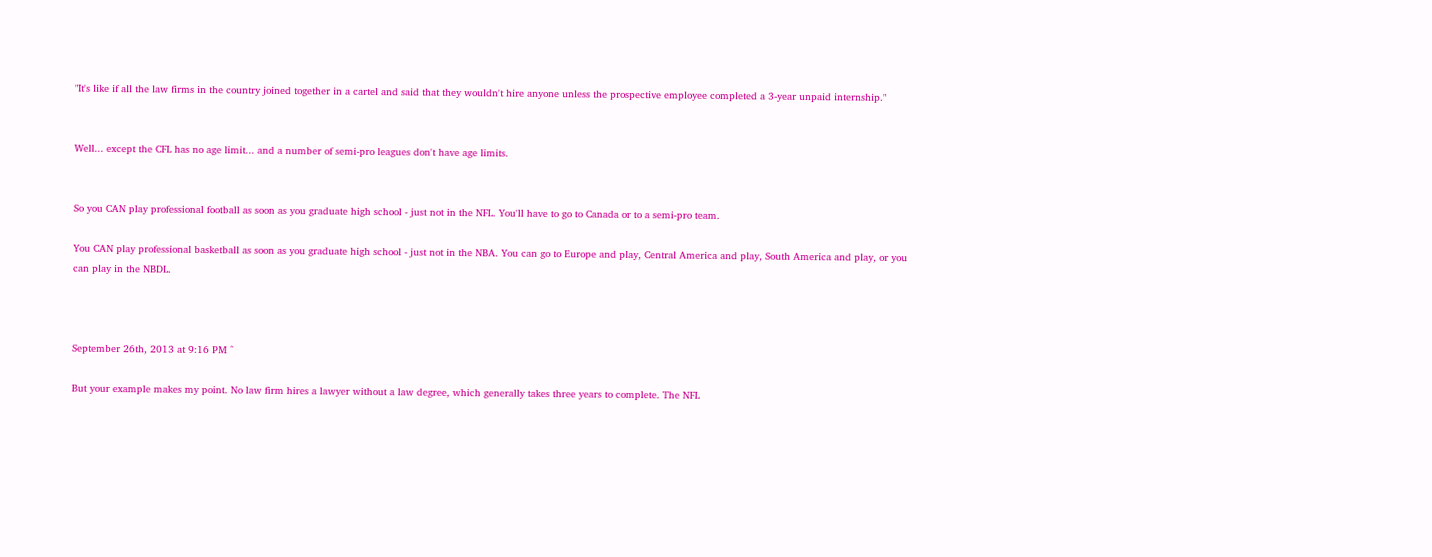"It's like if all the law firms in the country joined together in a cartel and said that they wouldn't hire anyone unless the prospective employee completed a 3-year unpaid internship."


Well... except the CFL has no age limit... and a number of semi-pro leagues don't have age limits.


So you CAN play professional football as soon as you graduate high school - just not in the NFL. You'll have to go to Canada or to a semi-pro team.

You CAN play professional basketball as soon as you graduate high school - just not in the NBA. You can go to Europe and play, Central America and play, South America and play, or you can play in the NBDL.



September 26th, 2013 at 9:16 PM ^

But your example makes my point. No law firm hires a lawyer without a law degree, which generally takes three years to complete. The NFL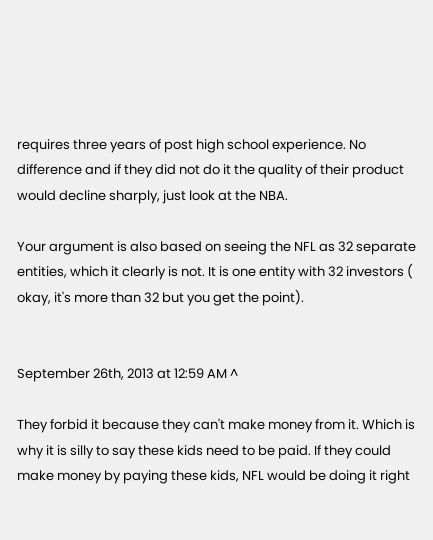requires three years of post high school experience. No difference and if they did not do it the quality of their product would decline sharply, just look at the NBA.

Your argument is also based on seeing the NFL as 32 separate entities, which it clearly is not. It is one entity with 32 investors ( okay, it's more than 32 but you get the point).


September 26th, 2013 at 12:59 AM ^

They forbid it because they can't make money from it. Which is why it is silly to say these kids need to be paid. If they could make money by paying these kids, NFL would be doing it right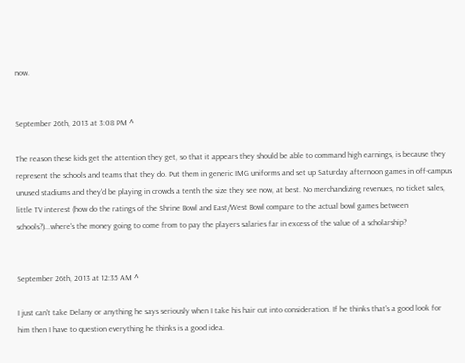now.


September 26th, 2013 at 3:08 PM ^

The reason these kids get the attention they get, so that it appears they should be able to command high earnings, is because they represent the schools and teams that they do. Put them in generic IMG uniforms and set up Saturday afternoon games in off-campus unused stadiums and they'd be playing in crowds a tenth the size they see now, at best. No merchandizing revenues, no ticket sales, little TV interest (how do the ratings of the Shrine Bowl and East/West Bowl compare to the actual bowl games between schools?)...where's the money going to come from to pay the players salaries far in excess of the value of a scholarship?


September 26th, 2013 at 12:35 AM ^

I just can't take Delany or anything he says seriously when I take his hair cut into consideration. If he thinks that's a good look for him then I have to question everything he thinks is a good idea.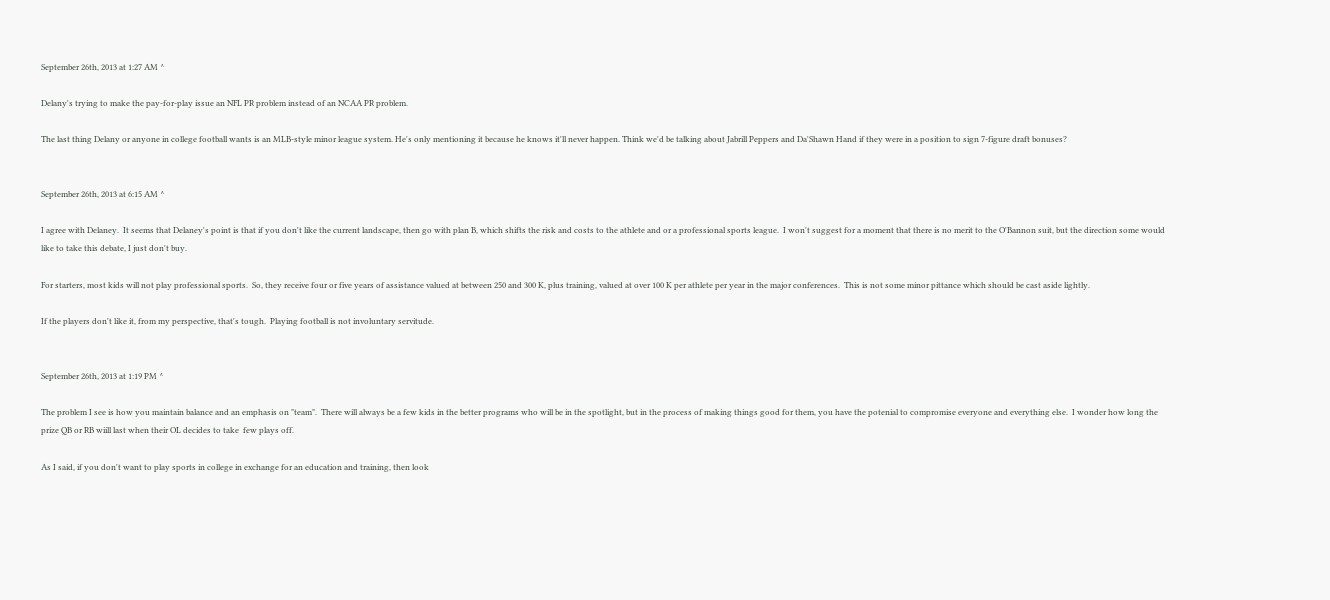September 26th, 2013 at 1:27 AM ^

Delany's trying to make the pay-for-play issue an NFL PR problem instead of an NCAA PR problem.

The last thing Delany or anyone in college football wants is an MLB-style minor league system. He's only mentioning it because he knows it'll never happen. Think we'd be talking about Jabrill Peppers and Da'Shawn Hand if they were in a position to sign 7-figure draft bonuses?


September 26th, 2013 at 6:15 AM ^

I agree with Delaney.  It seems that Delaney's point is that if you don't like the current landscape, then go with plan B, which shifts the risk and costs to the athlete and or a professional sports league.  I won't suggest for a moment that there is no merit to the O'Bannon suit, but the direction some would like to take this debate, I just don't buy.

For starters, most kids will not play professional sports.  So, they receive four or five years of assistance valued at between 250 and 300 K, plus training, valued at over 100 K per athlete per year in the major conferences.  This is not some minor pittance which should be cast aside lightly.

If the players don't like it, from my perspective, that's tough.  Playing football is not involuntary servitude.


September 26th, 2013 at 1:19 PM ^

The problem I see is how you maintain balance and an emphasis on "team".  There will always be a few kids in the better programs who will be in the spotlight, but in the process of making things good for them, you have the potenial to compromise everyone and everything else.  I wonder how long the prize QB or RB wiill last when their OL decides to take  few plays off.

As I said, if you don't want to play sports in college in exchange for an education and training, then look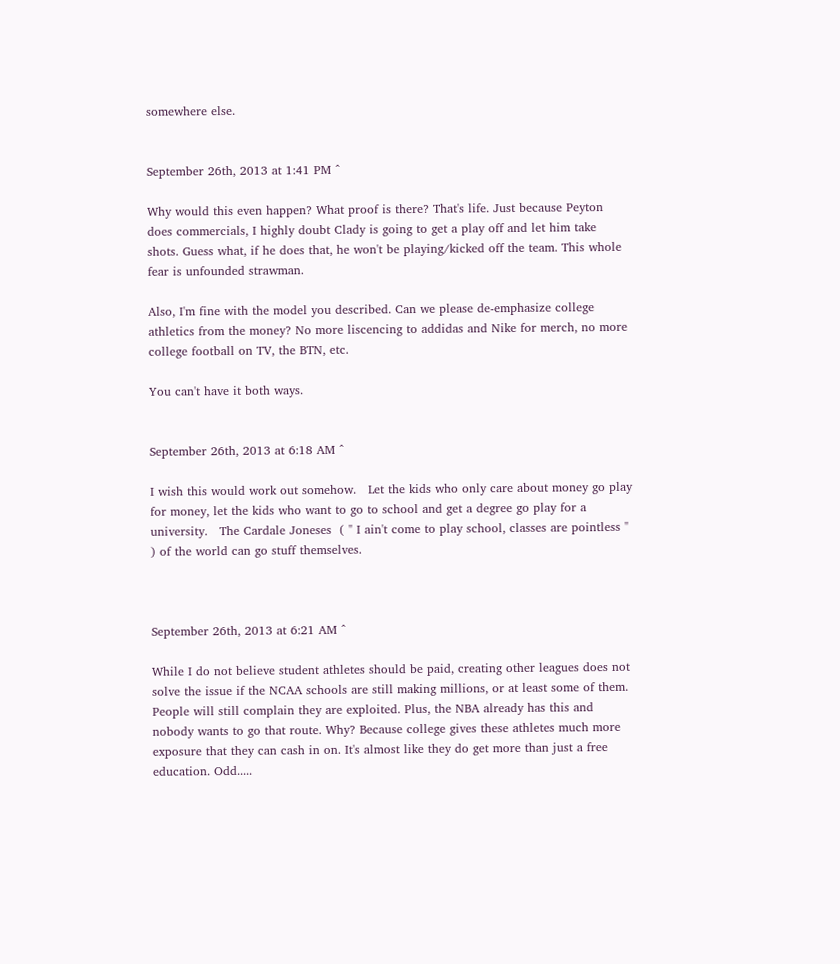somewhere else.


September 26th, 2013 at 1:41 PM ^

Why would this even happen? What proof is there? That's life. Just because Peyton does commercials, I highly doubt Clady is going to get a play off and let him take shots. Guess what, if he does that, he won't be playing/kicked off the team. This whole fear is unfounded strawman.

Also, I'm fine with the model you described. Can we please de-emphasize college athletics from the money? No more liscencing to addidas and Nike for merch, no more college football on TV, the BTN, etc.

You can't have it both ways.


September 26th, 2013 at 6:18 AM ^

I wish this would work out somehow.   Let the kids who only care about money go play for money, let the kids who want to go to school and get a degree go play for a university.   The Cardale Joneses  ( " I ain't come to play school, classes are pointless " ) of the world can go stuff themselves.



September 26th, 2013 at 6:21 AM ^

While I do not believe student athletes should be paid, creating other leagues does not solve the issue if the NCAA schools are still making millions, or at least some of them. People will still complain they are exploited. Plus, the NBA already has this and nobody wants to go that route. Why? Because college gives these athletes much more exposure that they can cash in on. It's almost like they do get more than just a free education. Odd.....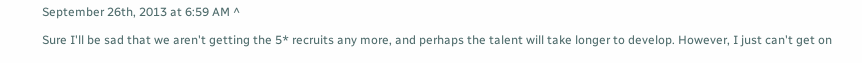September 26th, 2013 at 6:59 AM ^

Sure I'll be sad that we aren't getting the 5* recruits any more, and perhaps the talent will take longer to develop. However, I just can't get on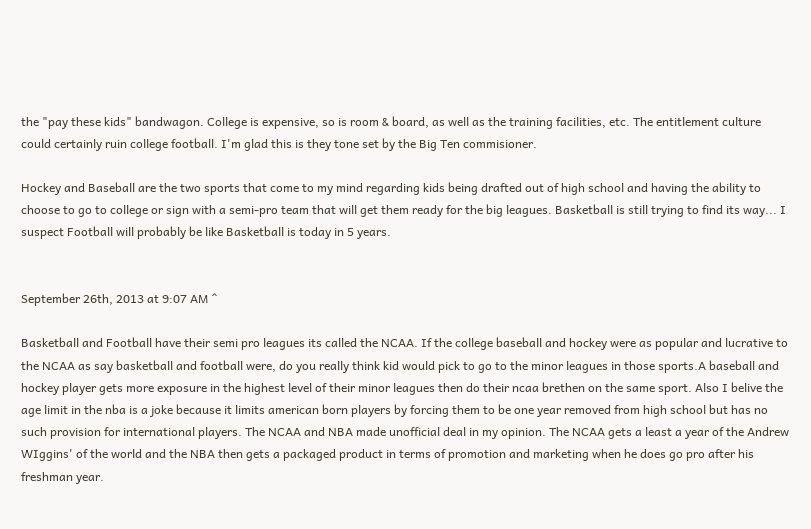the "pay these kids" bandwagon. College is expensive, so is room & board, as well as the training facilities, etc. The entitlement culture could certainly ruin college football. I'm glad this is they tone set by the Big Ten commisioner.

Hockey and Baseball are the two sports that come to my mind regarding kids being drafted out of high school and having the ability to choose to go to college or sign with a semi-pro team that will get them ready for the big leagues. Basketball is still trying to find its way... I suspect Football will probably be like Basketball is today in 5 years.


September 26th, 2013 at 9:07 AM ^

Basketball and Football have their semi pro leagues its called the NCAA. If the college baseball and hockey were as popular and lucrative to the NCAA as say basketball and football were, do you really think kid would pick to go to the minor leagues in those sports.A baseball and hockey player gets more exposure in the highest level of their minor leagues then do their ncaa brethen on the same sport. Also I belive the age limit in the nba is a joke because it limits american born players by forcing them to be one year removed from high school but has no such provision for international players. The NCAA and NBA made unofficial deal in my opinion. The NCAA gets a least a year of the Andrew WIggins' of the world and the NBA then gets a packaged product in terms of promotion and marketing when he does go pro after his freshman year.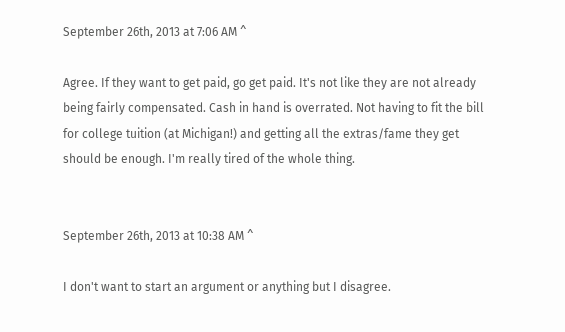September 26th, 2013 at 7:06 AM ^

Agree. If they want to get paid, go get paid. It's not like they are not already being fairly compensated. Cash in hand is overrated. Not having to fit the bill for college tuition (at Michigan!) and getting all the extras/fame they get should be enough. I'm really tired of the whole thing.


September 26th, 2013 at 10:38 AM ^

I don't want to start an argument or anything but I disagree.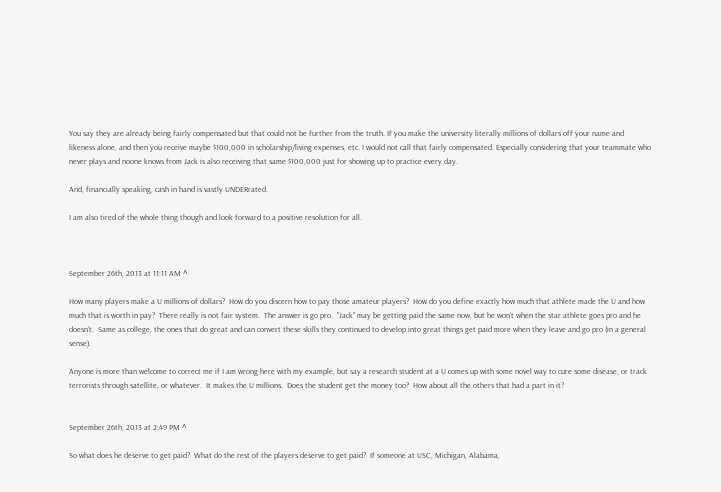You say they are already being fairly compensated but that could not be further from the truth. If you make the university literally millions of dollars off your name and likeness alone, and then you receive maybe $100,000 in scholarship/living expenses, etc. I would not call that fairly compensated. Especially considering that your teammate who never plays and noone knows from Jack is also receiving that same $100,000 just for showing up to practice every day.

And, financially speaking, cash in hand is vastly UNDERrated.

I am also tired of the whole thing though and look forward to a positive resolution for all.



September 26th, 2013 at 11:11 AM ^

How many players make a U millions of dollars?  How do you discern how to pay those amateur players?  How do you define exactly how much that athlete made the U and how much that is worth in pay?  There really is not fair system.  The answer is go pro.  "Jack" may be getting paid the same now, but he won't when the star athlete goes pro and he doesn't.  Same as college, the ones that do great and can convert these skills they continued to develop into great things get paid more when they leave and go pro (in a general sense).

Anyone is more than welcome to correct me if I am wrong here with my example, but say a research student at a U comes up with some novel way to cure some disease, or track terrorists through satellite, or whatever.  It makes the U millions.  Does the student get the money too?  How about all the others that had a part in it?


September 26th, 2013 at 2:49 PM ^

So what does he deserve to get paid?  What do the rest of the players deserve to get paid?  If someone at USC, Michigan, Alabama,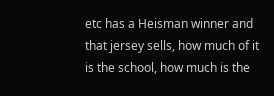etc has a Heisman winner and that jersey sells, how much of it is the school, how much is the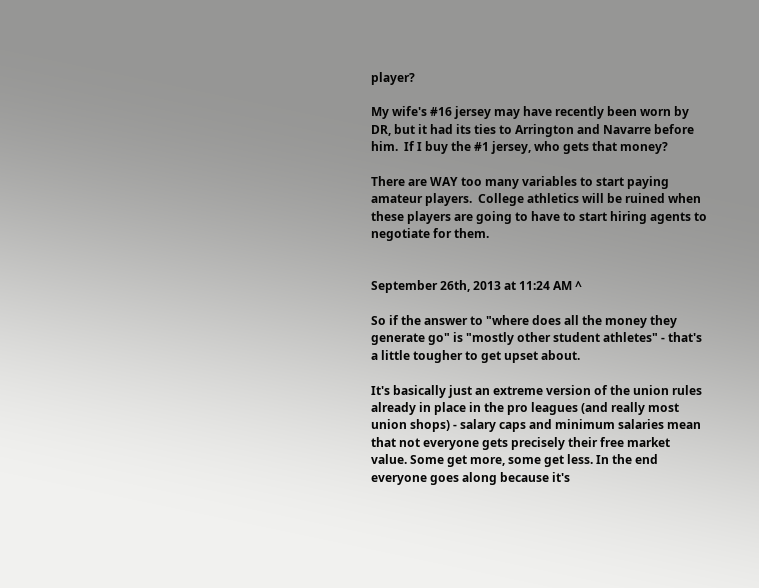player?

My wife's #16 jersey may have recently been worn by DR, but it had its ties to Arrington and Navarre before him.  If I buy the #1 jersey, who gets that money?

There are WAY too many variables to start paying amateur players.  College athletics will be ruined when these players are going to have to start hiring agents to negotiate for them.


September 26th, 2013 at 11:24 AM ^

So if the answer to "where does all the money they generate go" is "mostly other student athletes" - that's a little tougher to get upset about.

It's basically just an extreme version of the union rules already in place in the pro leagues (and really most union shops) - salary caps and minimum salaries mean that not everyone gets precisely their free market value. Some get more, some get less. In the end everyone goes along because it's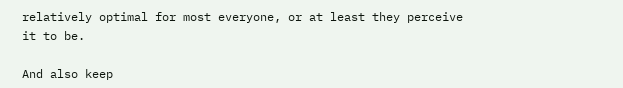relatively optimal for most everyone, or at least they perceive it to be.

And also keep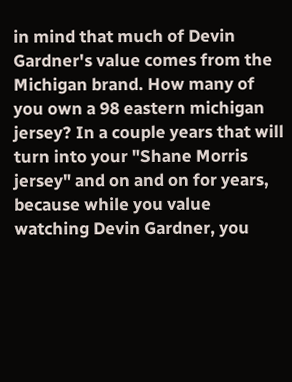in mind that much of Devin Gardner's value comes from the Michigan brand. How many of you own a 98 eastern michigan jersey? In a couple years that will turn into your "Shane Morris jersey" and on and on for years, because while you value watching Devin Gardner, you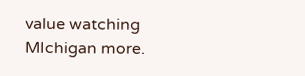value watching MIchigan more.